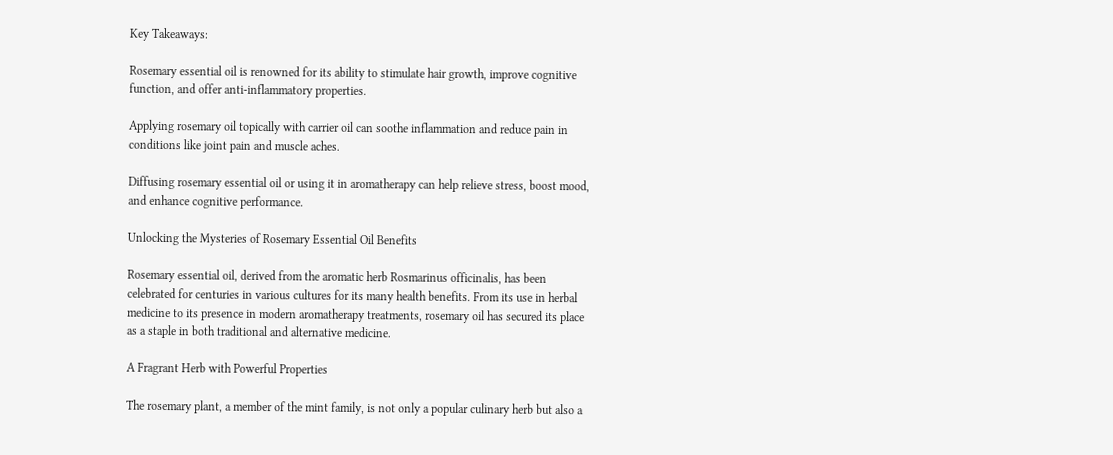Key Takeaways:

Rosemary essential oil is renowned for its ability to stimulate hair growth, improve cognitive function, and offer anti-inflammatory properties.

Applying rosemary oil topically with carrier oil can soothe inflammation and reduce pain in conditions like joint pain and muscle aches.

Diffusing rosemary essential oil or using it in aromatherapy can help relieve stress, boost mood, and enhance cognitive performance.

Unlocking the Mysteries of Rosemary Essential Oil Benefits

Rosemary essential oil, derived from the aromatic herb Rosmarinus officinalis, has been celebrated for centuries in various cultures for its many health benefits. From its use in herbal medicine to its presence in modern aromatherapy treatments, rosemary oil has secured its place as a staple in both traditional and alternative medicine.

A Fragrant Herb with Powerful Properties

The rosemary plant, a member of the mint family, is not only a popular culinary herb but also a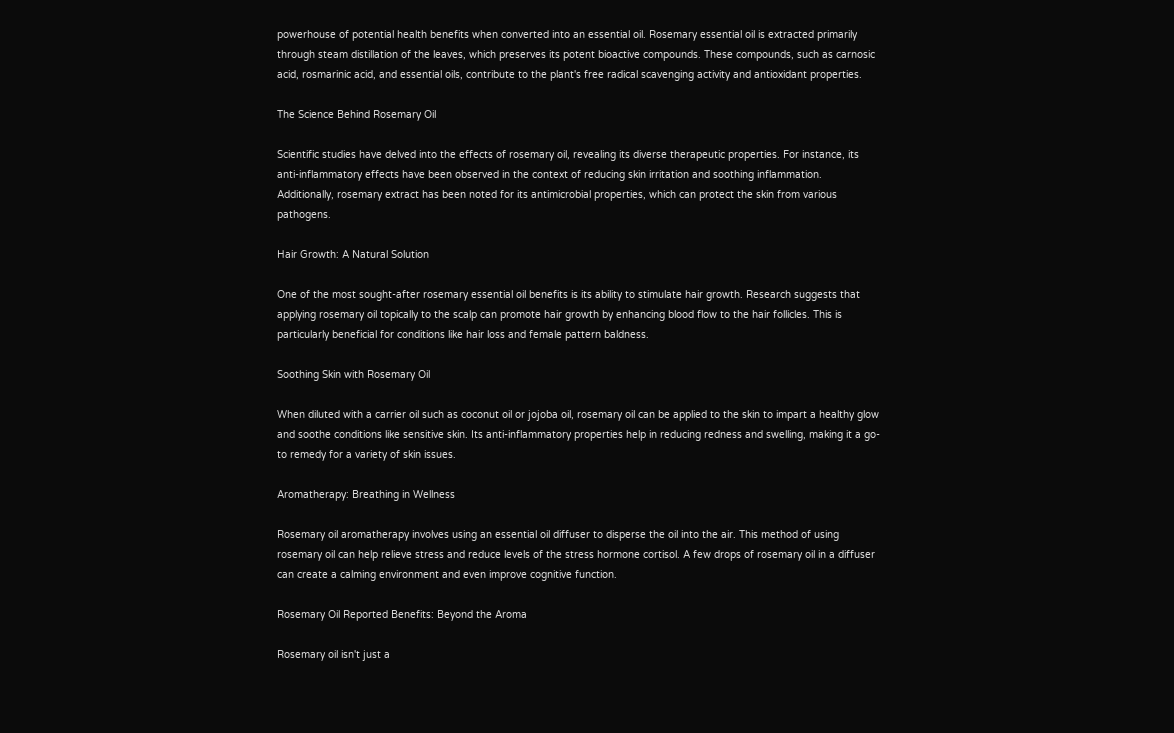powerhouse of potential health benefits when converted into an essential oil. Rosemary essential oil is extracted primarily through steam distillation of the leaves, which preserves its potent bioactive compounds. These compounds, such as carnosic acid, rosmarinic acid, and essential oils, contribute to the plant's free radical scavenging activity and antioxidant properties.

The Science Behind Rosemary Oil

Scientific studies have delved into the effects of rosemary oil, revealing its diverse therapeutic properties. For instance, its anti-inflammatory effects have been observed in the context of reducing skin irritation and soothing inflammation. Additionally, rosemary extract has been noted for its antimicrobial properties, which can protect the skin from various pathogens.

Hair Growth: A Natural Solution

One of the most sought-after rosemary essential oil benefits is its ability to stimulate hair growth. Research suggests that applying rosemary oil topically to the scalp can promote hair growth by enhancing blood flow to the hair follicles. This is particularly beneficial for conditions like hair loss and female pattern baldness.

Soothing Skin with Rosemary Oil

When diluted with a carrier oil such as coconut oil or jojoba oil, rosemary oil can be applied to the skin to impart a healthy glow and soothe conditions like sensitive skin. Its anti-inflammatory properties help in reducing redness and swelling, making it a go-to remedy for a variety of skin issues.

Aromatherapy: Breathing in Wellness

Rosemary oil aromatherapy involves using an essential oil diffuser to disperse the oil into the air. This method of using rosemary oil can help relieve stress and reduce levels of the stress hormone cortisol. A few drops of rosemary oil in a diffuser can create a calming environment and even improve cognitive function.

Rosemary Oil Reported Benefits: Beyond the Aroma

Rosemary oil isn't just a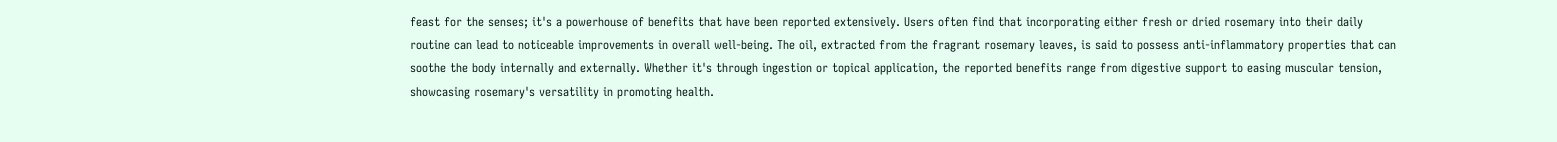feast for the senses; it's a powerhouse of benefits that have been reported extensively. Users often find that incorporating either fresh or dried rosemary into their daily routine can lead to noticeable improvements in overall well-being. The oil, extracted from the fragrant rosemary leaves, is said to possess anti-inflammatory properties that can soothe the body internally and externally. Whether it's through ingestion or topical application, the reported benefits range from digestive support to easing muscular tension, showcasing rosemary's versatility in promoting health.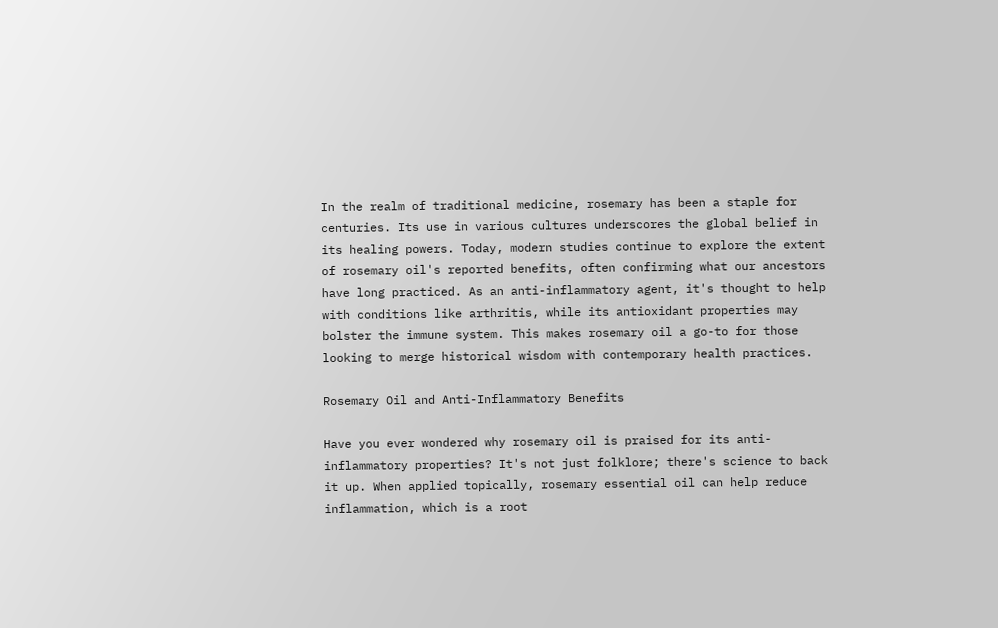In the realm of traditional medicine, rosemary has been a staple for centuries. Its use in various cultures underscores the global belief in its healing powers. Today, modern studies continue to explore the extent of rosemary oil's reported benefits, often confirming what our ancestors have long practiced. As an anti-inflammatory agent, it's thought to help with conditions like arthritis, while its antioxidant properties may bolster the immune system. This makes rosemary oil a go-to for those looking to merge historical wisdom with contemporary health practices.

Rosemary Oil and Anti-Inflammatory Benefits

Have you ever wondered why rosemary oil is praised for its anti-inflammatory properties? It's not just folklore; there's science to back it up. When applied topically, rosemary essential oil can help reduce inflammation, which is a root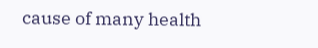cause of many health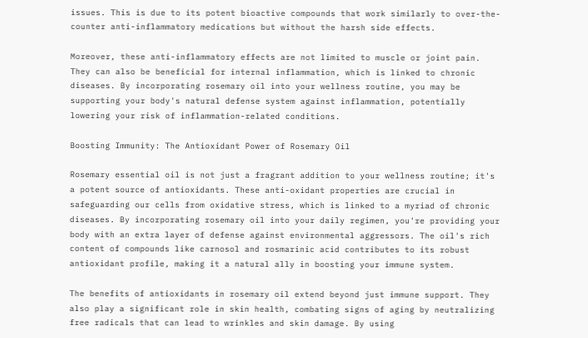issues. This is due to its potent bioactive compounds that work similarly to over-the-counter anti-inflammatory medications but without the harsh side effects.

Moreover, these anti-inflammatory effects are not limited to muscle or joint pain. They can also be beneficial for internal inflammation, which is linked to chronic diseases. By incorporating rosemary oil into your wellness routine, you may be supporting your body's natural defense system against inflammation, potentially lowering your risk of inflammation-related conditions.

Boosting Immunity: The Antioxidant Power of Rosemary Oil

Rosemary essential oil is not just a fragrant addition to your wellness routine; it's a potent source of antioxidants. These anti-oxidant properties are crucial in safeguarding our cells from oxidative stress, which is linked to a myriad of chronic diseases. By incorporating rosemary oil into your daily regimen, you're providing your body with an extra layer of defense against environmental aggressors. The oil's rich content of compounds like carnosol and rosmarinic acid contributes to its robust antioxidant profile, making it a natural ally in boosting your immune system.

The benefits of antioxidants in rosemary oil extend beyond just immune support. They also play a significant role in skin health, combating signs of aging by neutralizing free radicals that can lead to wrinkles and skin damage. By using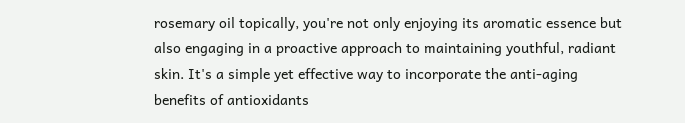rosemary oil topically, you're not only enjoying its aromatic essence but also engaging in a proactive approach to maintaining youthful, radiant skin. It's a simple yet effective way to incorporate the anti-aging benefits of antioxidants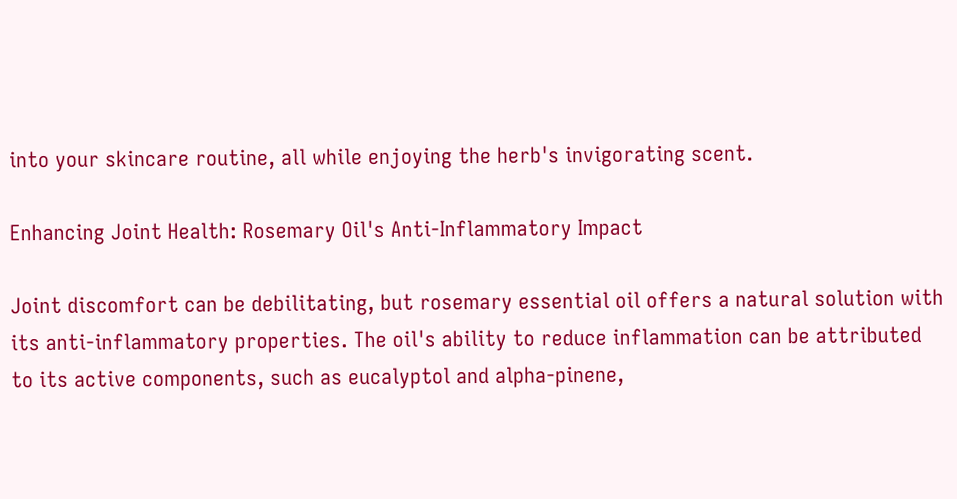into your skincare routine, all while enjoying the herb's invigorating scent.

Enhancing Joint Health: Rosemary Oil's Anti-Inflammatory Impact

Joint discomfort can be debilitating, but rosemary essential oil offers a natural solution with its anti-inflammatory properties. The oil's ability to reduce inflammation can be attributed to its active components, such as eucalyptol and alpha-pinene,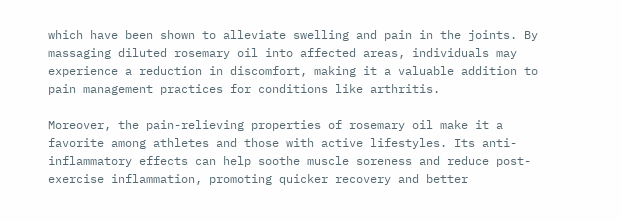which have been shown to alleviate swelling and pain in the joints. By massaging diluted rosemary oil into affected areas, individuals may experience a reduction in discomfort, making it a valuable addition to pain management practices for conditions like arthritis.

Moreover, the pain-relieving properties of rosemary oil make it a favorite among athletes and those with active lifestyles. Its anti-inflammatory effects can help soothe muscle soreness and reduce post-exercise inflammation, promoting quicker recovery and better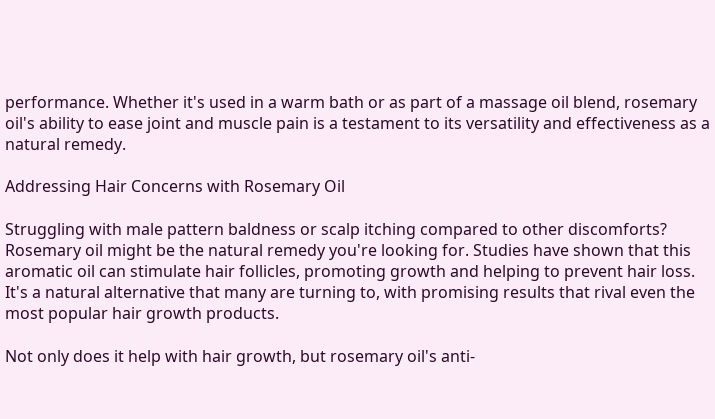performance. Whether it's used in a warm bath or as part of a massage oil blend, rosemary oil's ability to ease joint and muscle pain is a testament to its versatility and effectiveness as a natural remedy.

Addressing Hair Concerns with Rosemary Oil

Struggling with male pattern baldness or scalp itching compared to other discomforts? Rosemary oil might be the natural remedy you're looking for. Studies have shown that this aromatic oil can stimulate hair follicles, promoting growth and helping to prevent hair loss. It's a natural alternative that many are turning to, with promising results that rival even the most popular hair growth products.

Not only does it help with hair growth, but rosemary oil's anti-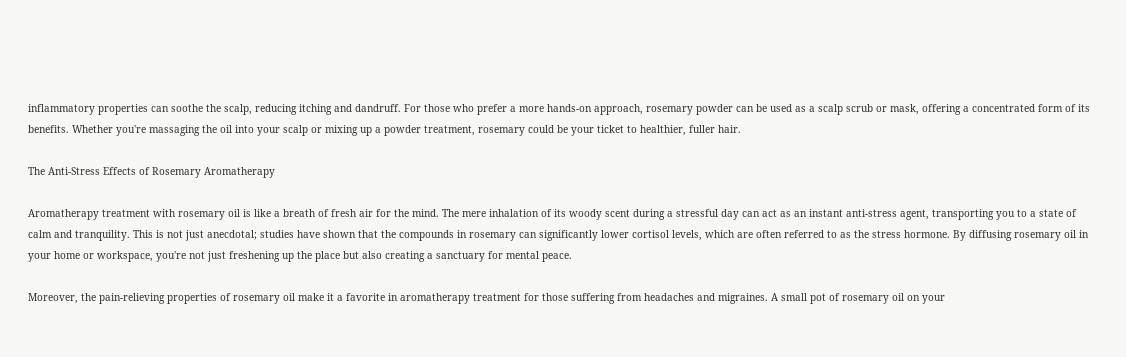inflammatory properties can soothe the scalp, reducing itching and dandruff. For those who prefer a more hands-on approach, rosemary powder can be used as a scalp scrub or mask, offering a concentrated form of its benefits. Whether you're massaging the oil into your scalp or mixing up a powder treatment, rosemary could be your ticket to healthier, fuller hair.

The Anti-Stress Effects of Rosemary Aromatherapy

Aromatherapy treatment with rosemary oil is like a breath of fresh air for the mind. The mere inhalation of its woody scent during a stressful day can act as an instant anti-stress agent, transporting you to a state of calm and tranquility. This is not just anecdotal; studies have shown that the compounds in rosemary can significantly lower cortisol levels, which are often referred to as the stress hormone. By diffusing rosemary oil in your home or workspace, you're not just freshening up the place but also creating a sanctuary for mental peace.

Moreover, the pain-relieving properties of rosemary oil make it a favorite in aromatherapy treatment for those suffering from headaches and migraines. A small pot of rosemary oil on your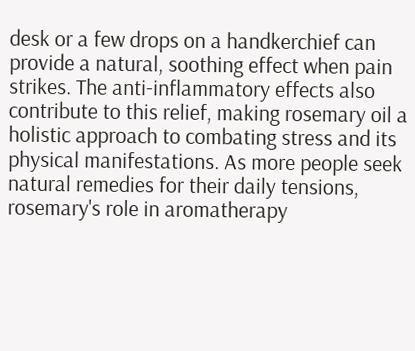desk or a few drops on a handkerchief can provide a natural, soothing effect when pain strikes. The anti-inflammatory effects also contribute to this relief, making rosemary oil a holistic approach to combating stress and its physical manifestations. As more people seek natural remedies for their daily tensions, rosemary's role in aromatherapy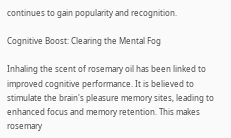continues to gain popularity and recognition.

Cognitive Boost: Clearing the Mental Fog

Inhaling the scent of rosemary oil has been linked to improved cognitive performance. It is believed to stimulate the brain's pleasure memory sites, leading to enhanced focus and memory retention. This makes rosemary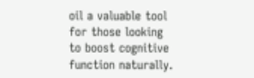oil a valuable tool for those looking to boost cognitive function naturally.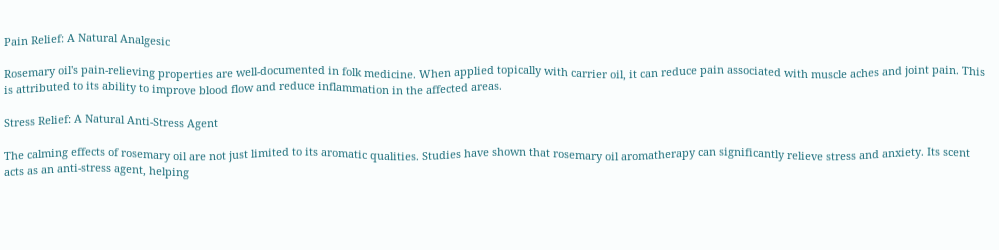Pain Relief: A Natural Analgesic

Rosemary oil's pain-relieving properties are well-documented in folk medicine. When applied topically with carrier oil, it can reduce pain associated with muscle aches and joint pain. This is attributed to its ability to improve blood flow and reduce inflammation in the affected areas.

Stress Relief: A Natural Anti-Stress Agent

The calming effects of rosemary oil are not just limited to its aromatic qualities. Studies have shown that rosemary oil aromatherapy can significantly relieve stress and anxiety. Its scent acts as an anti-stress agent, helping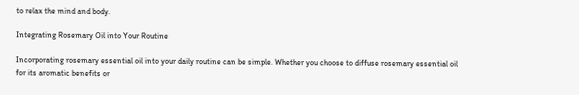to relax the mind and body.

Integrating Rosemary Oil into Your Routine

Incorporating rosemary essential oil into your daily routine can be simple. Whether you choose to diffuse rosemary essential oil for its aromatic benefits or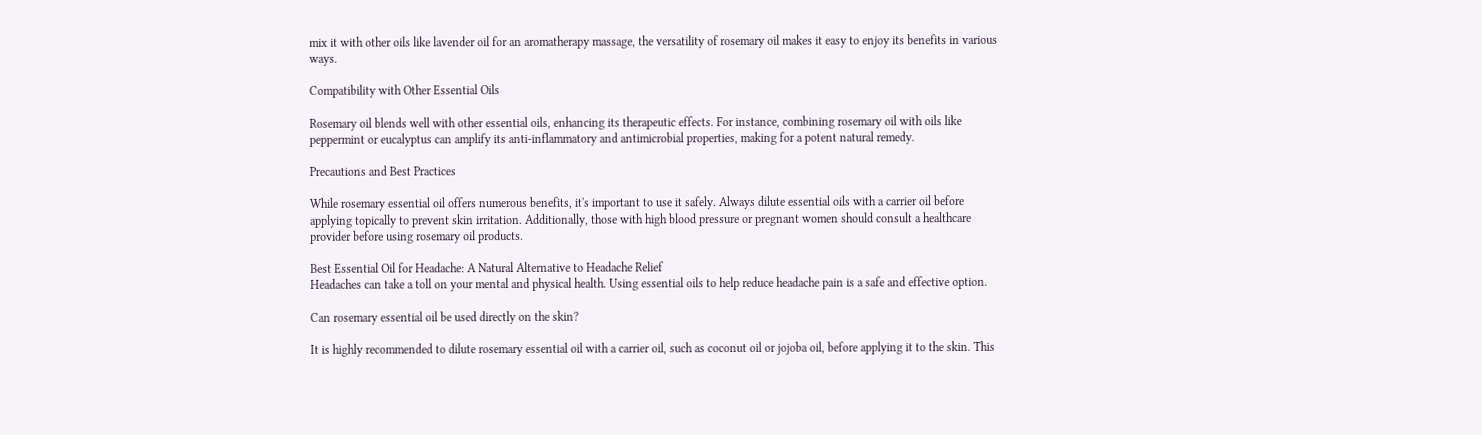mix it with other oils like lavender oil for an aromatherapy massage, the versatility of rosemary oil makes it easy to enjoy its benefits in various ways.

Compatibility with Other Essential Oils

Rosemary oil blends well with other essential oils, enhancing its therapeutic effects. For instance, combining rosemary oil with oils like peppermint or eucalyptus can amplify its anti-inflammatory and antimicrobial properties, making for a potent natural remedy.

Precautions and Best Practices

While rosemary essential oil offers numerous benefits, it's important to use it safely. Always dilute essential oils with a carrier oil before applying topically to prevent skin irritation. Additionally, those with high blood pressure or pregnant women should consult a healthcare provider before using rosemary oil products.

Best Essential Oil for Headache: A Natural Alternative to Headache Relief
Headaches can take a toll on your mental and physical health. Using essential oils to help reduce headache pain is a safe and effective option.

Can rosemary essential oil be used directly on the skin?

It is highly recommended to dilute rosemary essential oil with a carrier oil, such as coconut oil or jojoba oil, before applying it to the skin. This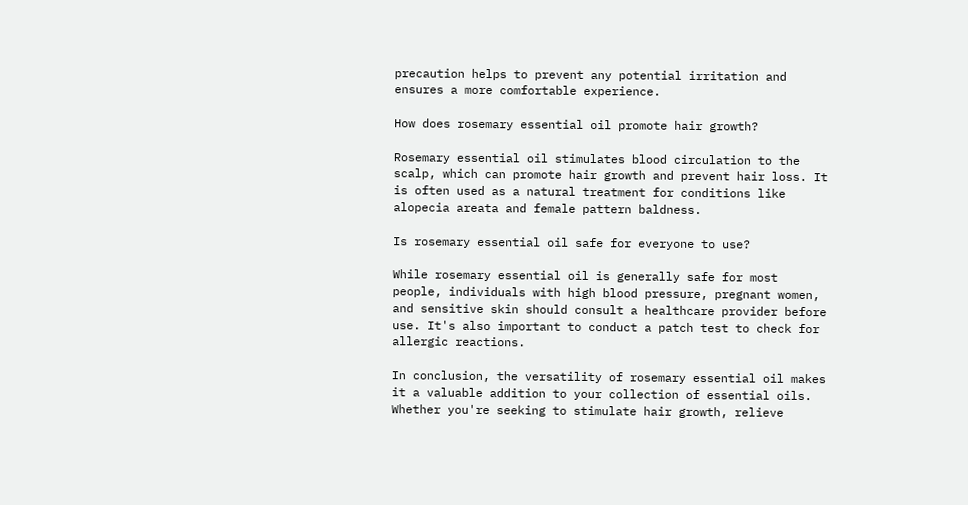precaution helps to prevent any potential irritation and ensures a more comfortable experience.

How does rosemary essential oil promote hair growth?

Rosemary essential oil stimulates blood circulation to the scalp, which can promote hair growth and prevent hair loss. It is often used as a natural treatment for conditions like alopecia areata and female pattern baldness.

Is rosemary essential oil safe for everyone to use?

While rosemary essential oil is generally safe for most people, individuals with high blood pressure, pregnant women, and sensitive skin should consult a healthcare provider before use. It's also important to conduct a patch test to check for allergic reactions.

In conclusion, the versatility of rosemary essential oil makes it a valuable addition to your collection of essential oils. Whether you're seeking to stimulate hair growth, relieve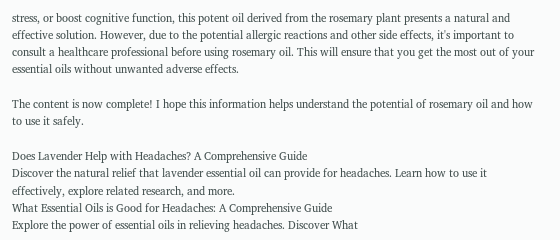stress, or boost cognitive function, this potent oil derived from the rosemary plant presents a natural and effective solution. However, due to the potential allergic reactions and other side effects, it's important to consult a healthcare professional before using rosemary oil. This will ensure that you get the most out of your essential oils without unwanted adverse effects.

The content is now complete! I hope this information helps understand the potential of rosemary oil and how to use it safely.

Does Lavender Help with Headaches? A Comprehensive Guide
Discover the natural relief that lavender essential oil can provide for headaches. Learn how to use it effectively, explore related research, and more.
What Essential Oils is Good for Headaches: A Comprehensive Guide
Explore the power of essential oils in relieving headaches. Discover What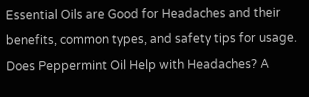Essential Oils are Good for Headaches and their benefits, common types, and safety tips for usage.
Does Peppermint Oil Help with Headaches? A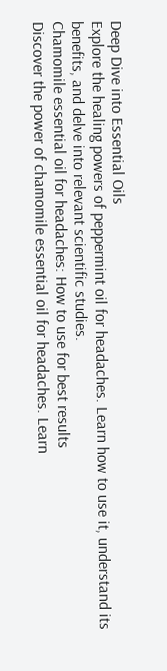Deep Dive into Essential Oils
Explore the healing powers of peppermint oil for headaches. Learn how to use it, understand its benefits, and delve into relevant scientific studies.
Chamomile essential oil for headaches: How to use for best results
Discover the power of chamomile essential oil for headaches. Learn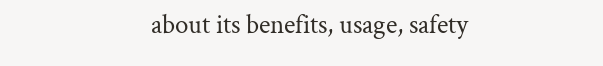about its benefits, usage, safety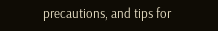precautions, and tips for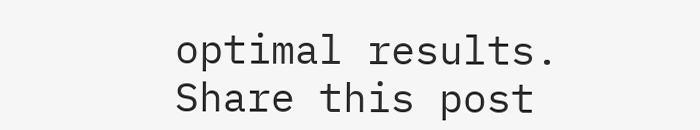optimal results.
Share this post